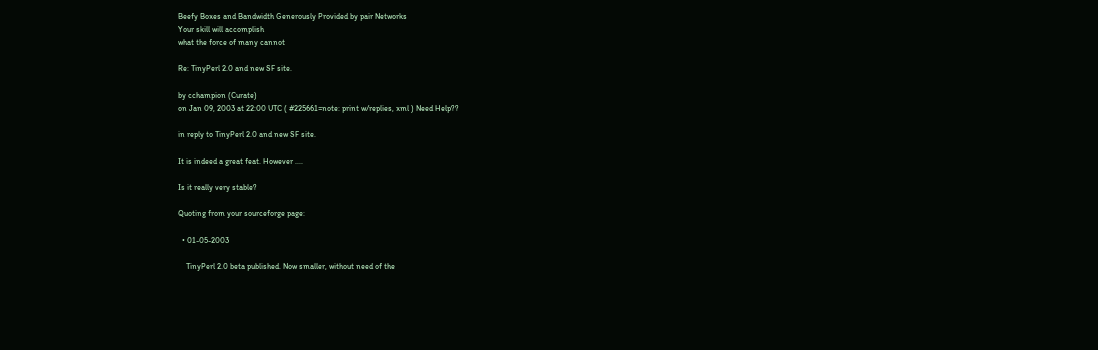Beefy Boxes and Bandwidth Generously Provided by pair Networks
Your skill will accomplish
what the force of many cannot

Re: TinyPerl 2.0 and new SF site.

by cchampion (Curate)
on Jan 09, 2003 at 22:00 UTC ( #225661=note: print w/replies, xml ) Need Help??

in reply to TinyPerl 2.0 and new SF site.

It is indeed a great feat. However ....

Is it really very stable?

Quoting from your sourceforge page:

  • 01-05-2003

    TinyPerl 2.0 beta published. Now smaller, without need of the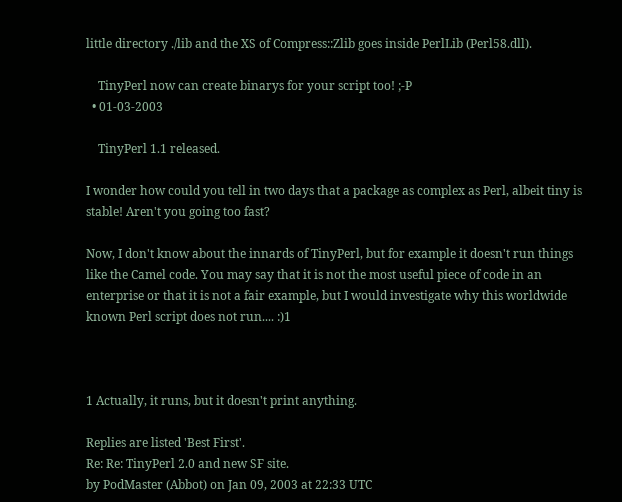little directory ./lib and the XS of Compress::Zlib goes inside PerlLib (Perl58.dll).

    TinyPerl now can create binarys for your script too! ;-P
  • 01-03-2003

    TinyPerl 1.1 released.

I wonder how could you tell in two days that a package as complex as Perl, albeit tiny is stable! Aren't you going too fast?

Now, I don't know about the innards of TinyPerl, but for example it doesn't run things like the Camel code. You may say that it is not the most useful piece of code in an enterprise or that it is not a fair example, but I would investigate why this worldwide known Perl script does not run.... :)1



1 Actually, it runs, but it doesn't print anything.

Replies are listed 'Best First'.
Re: Re: TinyPerl 2.0 and new SF site.
by PodMaster (Abbot) on Jan 09, 2003 at 22:33 UTC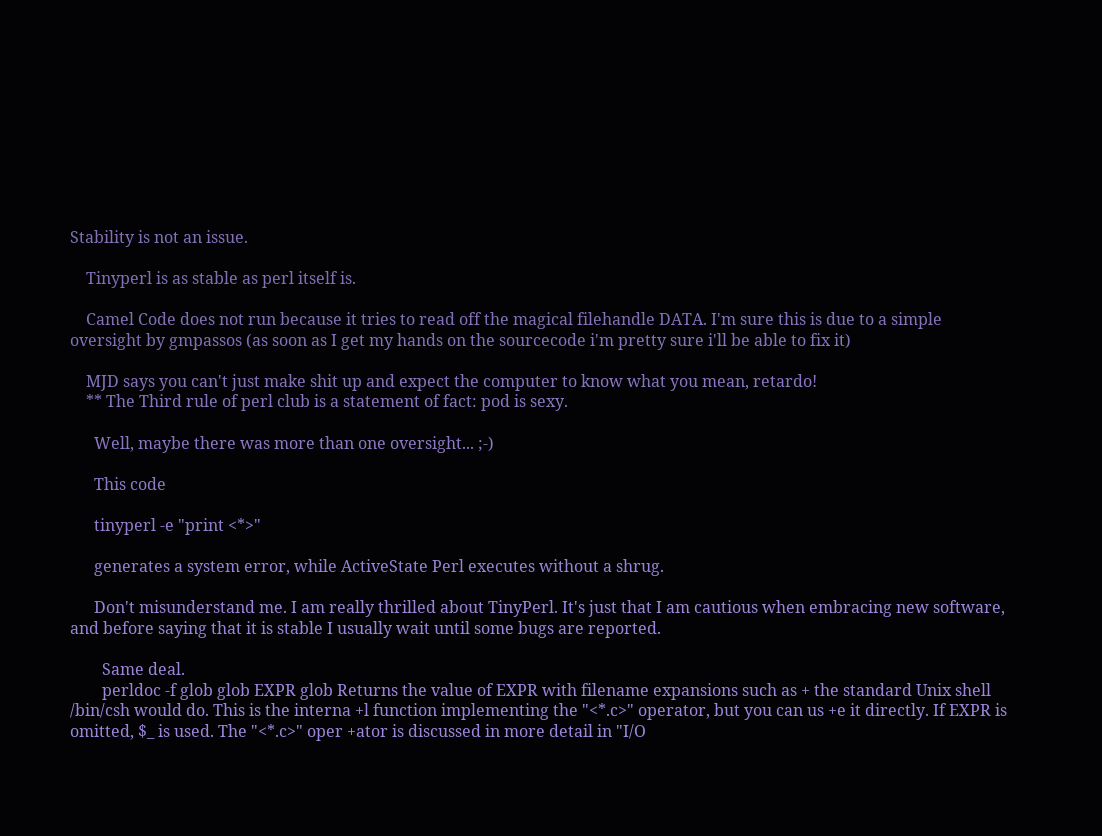Stability is not an issue.

    Tinyperl is as stable as perl itself is.

    Camel Code does not run because it tries to read off the magical filehandle DATA. I'm sure this is due to a simple oversight by gmpassos (as soon as I get my hands on the sourcecode i'm pretty sure i'll be able to fix it)

    MJD says you can't just make shit up and expect the computer to know what you mean, retardo!
    ** The Third rule of perl club is a statement of fact: pod is sexy.

      Well, maybe there was more than one oversight... ;-)

      This code

      tinyperl -e "print <*>"

      generates a system error, while ActiveState Perl executes without a shrug.

      Don't misunderstand me. I am really thrilled about TinyPerl. It's just that I am cautious when embracing new software, and before saying that it is stable I usually wait until some bugs are reported.

        Same deal.
        perldoc -f glob glob EXPR glob Returns the value of EXPR with filename expansions such as + the standard Unix shell /bin/csh would do. This is the interna +l function implementing the "<*.c>" operator, but you can us +e it directly. If EXPR is omitted, $_ is used. The "<*.c>" oper +ator is discussed in more detail in "I/O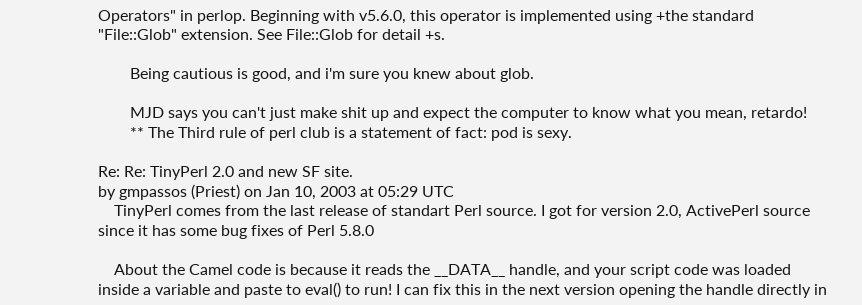Operators" in perlop. Beginning with v5.6.0, this operator is implemented using +the standard "File::Glob" extension. See File::Glob for detail +s.

        Being cautious is good, and i'm sure you knew about glob.

        MJD says you can't just make shit up and expect the computer to know what you mean, retardo!
        ** The Third rule of perl club is a statement of fact: pod is sexy.

Re: Re: TinyPerl 2.0 and new SF site.
by gmpassos (Priest) on Jan 10, 2003 at 05:29 UTC
    TinyPerl comes from the last release of standart Perl source. I got for version 2.0, ActivePerl source since it has some bug fixes of Perl 5.8.0

    About the Camel code is because it reads the __DATA__ handle, and your script code was loaded inside a variable and paste to eval() to run! I can fix this in the next version opening the handle directly in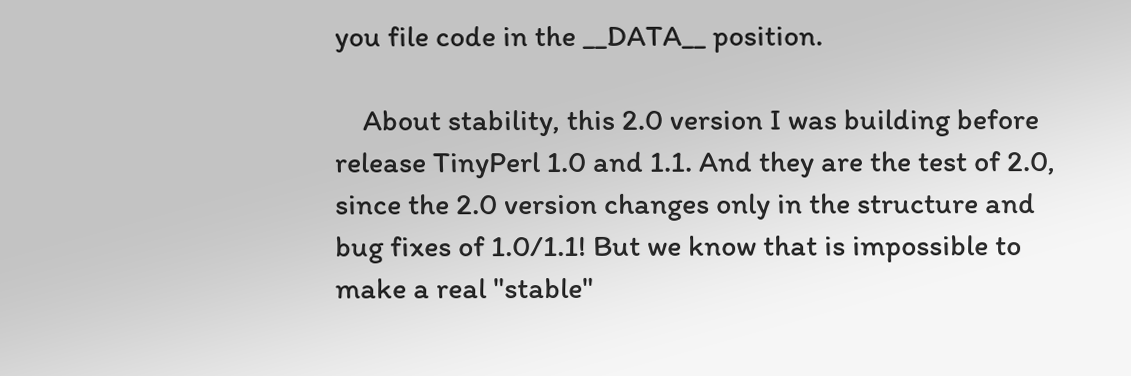you file code in the __DATA__ position.

    About stability, this 2.0 version I was building before release TinyPerl 1.0 and 1.1. And they are the test of 2.0, since the 2.0 version changes only in the structure and bug fixes of 1.0/1.1! But we know that is impossible to make a real "stable"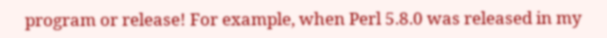program or release! For example, when Perl 5.8.0 was released in my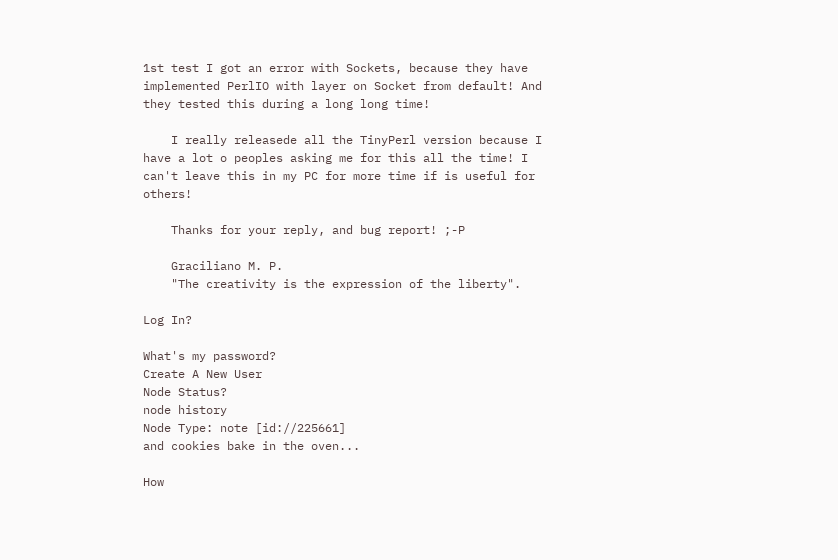1st test I got an error with Sockets, because they have implemented PerlIO with layer on Socket from default! And they tested this during a long long time!

    I really releasede all the TinyPerl version because I have a lot o peoples asking me for this all the time! I can't leave this in my PC for more time if is useful for others!

    Thanks for your reply, and bug report! ;-P

    Graciliano M. P.
    "The creativity is the expression of the liberty".

Log In?

What's my password?
Create A New User
Node Status?
node history
Node Type: note [id://225661]
and cookies bake in the oven...

How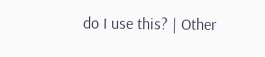do I use this? | Other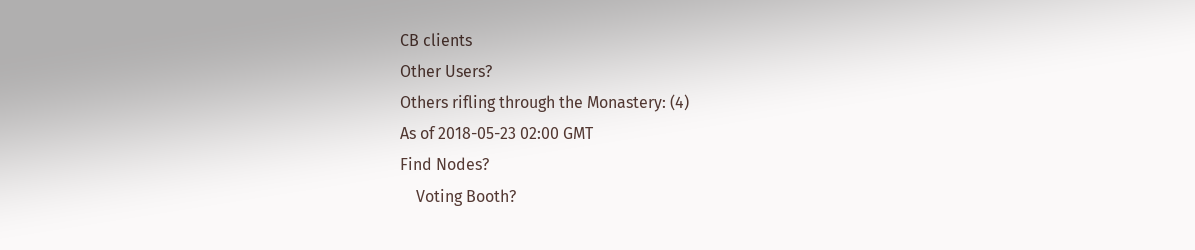CB clients
Other Users?
Others rifling through the Monastery: (4)
As of 2018-05-23 02:00 GMT
Find Nodes?
    Voting Booth?